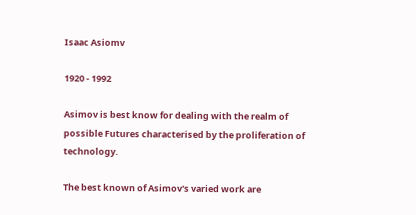Isaac Asiomv

1920 - 1992

Asimov is best know for dealing with the realm of possible Futures characterised by the proliferation of technology.

The best known of Asimov's varied work are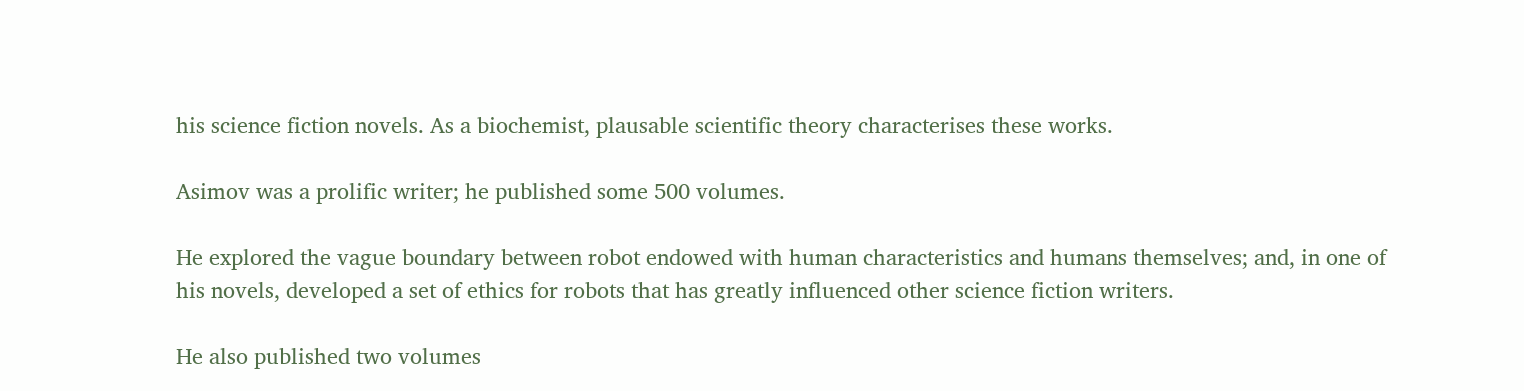his science fiction novels. As a biochemist, plausable scientific theory characterises these works.

Asimov was a prolific writer; he published some 500 volumes.

He explored the vague boundary between robot endowed with human characteristics and humans themselves; and, in one of his novels, developed a set of ethics for robots that has greatly influenced other science fiction writers.

He also published two volumes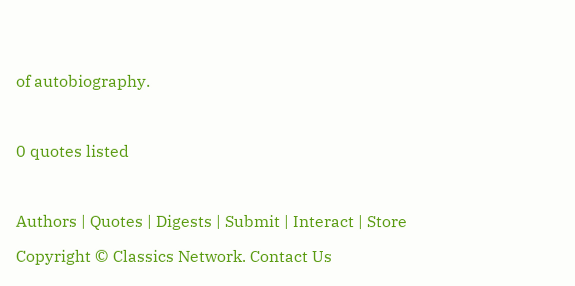of autobiography.



0 quotes listed



Authors | Quotes | Digests | Submit | Interact | Store

Copyright © Classics Network. Contact Us